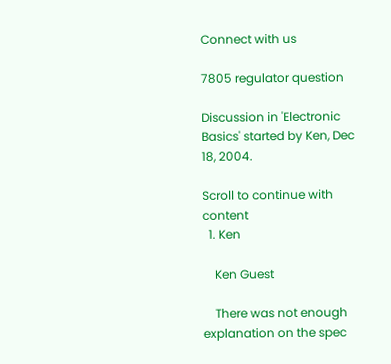Connect with us

7805 regulator question

Discussion in 'Electronic Basics' started by Ken, Dec 18, 2004.

Scroll to continue with content
  1. Ken

    Ken Guest

    There was not enough explanation on the spec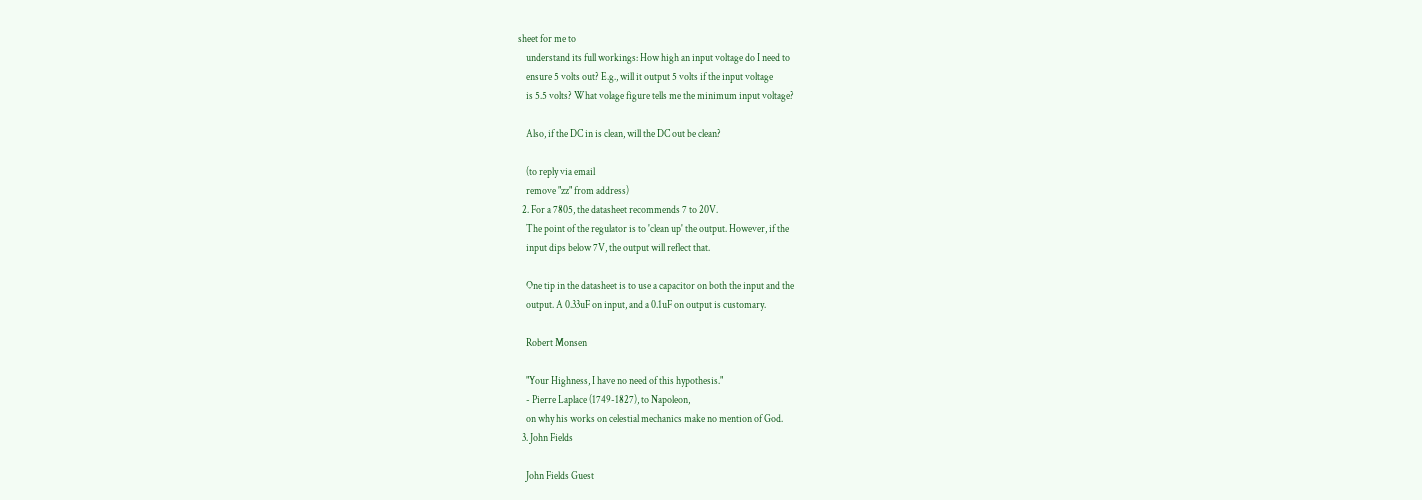sheet for me to
    understand its full workings: How high an input voltage do I need to
    ensure 5 volts out? E.g., will it output 5 volts if the input voltage
    is 5.5 volts? What volage figure tells me the minimum input voltage?

    Also, if the DC in is clean, will the DC out be clean?

    (to reply via email
    remove "zz" from address)
  2. For a 7805, the datasheet recommends 7 to 20V.
    The point of the regulator is to 'clean up' the output. However, if the
    input dips below 7V, the output will reflect that.

    One tip in the datasheet is to use a capacitor on both the input and the
    output. A 0.33uF on input, and a 0.1uF on output is customary.

    Robert Monsen

    "Your Highness, I have no need of this hypothesis."
    - Pierre Laplace (1749-1827), to Napoleon,
    on why his works on celestial mechanics make no mention of God.
  3. John Fields

    John Fields Guest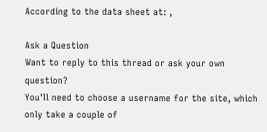According to the data sheet at: ,

Ask a Question
Want to reply to this thread or ask your own question?
You'll need to choose a username for the site, which only take a couple of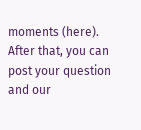moments (here). After that, you can post your question and our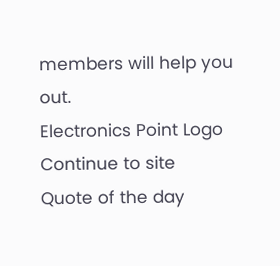members will help you out.
Electronics Point Logo
Continue to site
Quote of the day